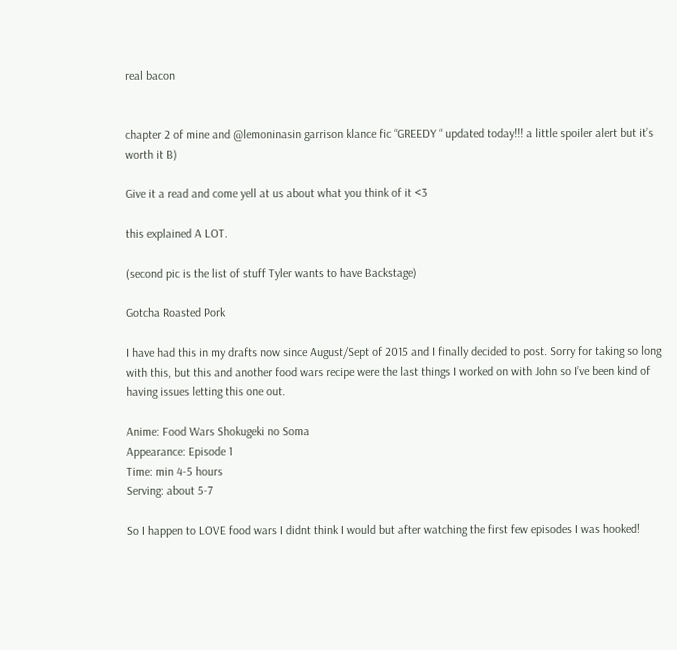real bacon


chapter 2 of mine and @lemoninasin garrison klance fic “GREEDY “ updated today!!! a little spoiler alert but it’s worth it B)

Give it a read and come yell at us about what you think of it <3

this explained A LOT.

(second pic is the list of stuff Tyler wants to have Backstage)

Gotcha Roasted Pork

I have had this in my drafts now since August/Sept of 2015 and I finally decided to post. Sorry for taking so long with this, but this and another food wars recipe were the last things I worked on with John so I’ve been kind of having issues letting this one out.

Anime: Food Wars Shokugeki no Soma
Appearance: Episode 1
Time: min 4-5 hours
Serving: about 5-7

So I happen to LOVE food wars I didnt think I would but after watching the first few episodes I was hooked!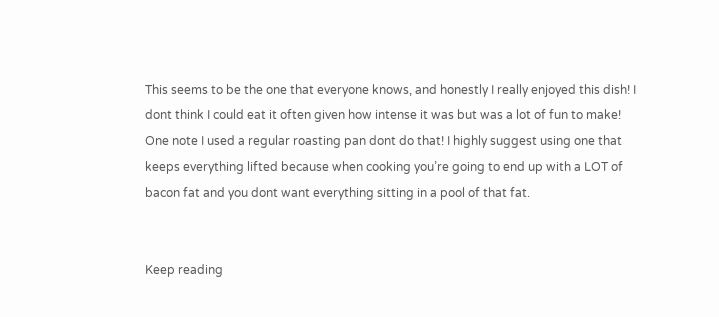This seems to be the one that everyone knows, and honestly I really enjoyed this dish! I dont think I could eat it often given how intense it was but was a lot of fun to make! One note I used a regular roasting pan dont do that! I highly suggest using one that keeps everything lifted because when cooking you’re going to end up with a LOT of bacon fat and you dont want everything sitting in a pool of that fat.


Keep reading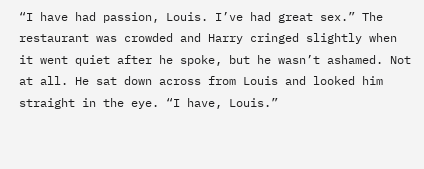“I have had passion, Louis. I’ve had great sex.” The restaurant was crowded and Harry cringed slightly when it went quiet after he spoke, but he wasn’t ashamed. Not at all. He sat down across from Louis and looked him straight in the eye. “I have, Louis.”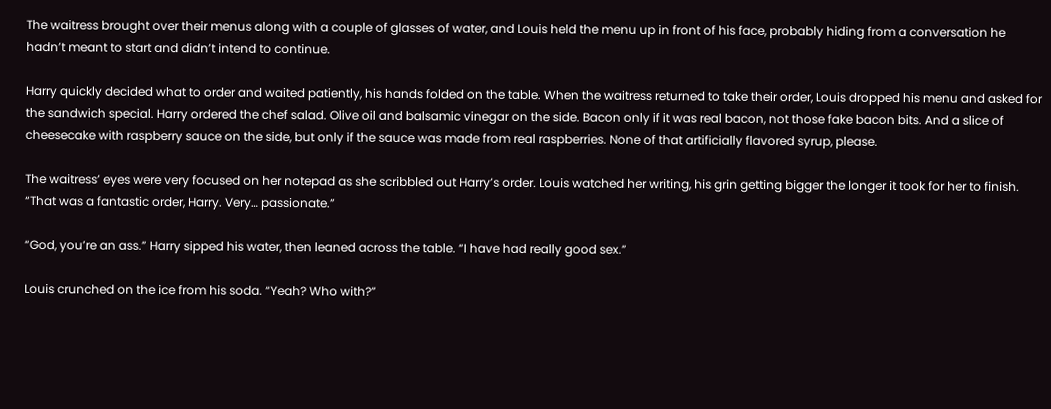The waitress brought over their menus along with a couple of glasses of water, and Louis held the menu up in front of his face, probably hiding from a conversation he hadn’t meant to start and didn’t intend to continue.

Harry quickly decided what to order and waited patiently, his hands folded on the table. When the waitress returned to take their order, Louis dropped his menu and asked for the sandwich special. Harry ordered the chef salad. Olive oil and balsamic vinegar on the side. Bacon only if it was real bacon, not those fake bacon bits. And a slice of cheesecake with raspberry sauce on the side, but only if the sauce was made from real raspberries. None of that artificially flavored syrup, please.

The waitress’ eyes were very focused on her notepad as she scribbled out Harry’s order. Louis watched her writing, his grin getting bigger the longer it took for her to finish. “That was a fantastic order, Harry. Very… passionate.”

“God, you’re an ass.” Harry sipped his water, then leaned across the table. “I have had really good sex.”

Louis crunched on the ice from his soda. “Yeah? Who with?”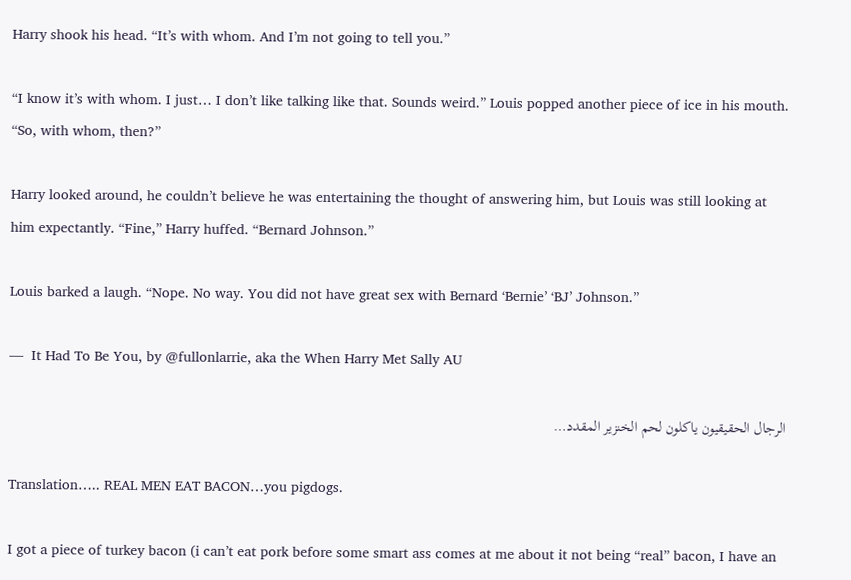Harry shook his head. “It’s with whom. And I’m not going to tell you.”

“I know it’s with whom. I just… I don’t like talking like that. Sounds weird.” Louis popped another piece of ice in his mouth. “So, with whom, then?”

Harry looked around, he couldn’t believe he was entertaining the thought of answering him, but Louis was still looking at him expectantly. “Fine,” Harry huffed. “Bernard Johnson.”

Louis barked a laugh. “Nope. No way. You did not have great sex with Bernard ‘Bernie’ ‘BJ’ Johnson.”

—  It Had To Be You, by @fullonlarrie, aka the When Harry Met Sally AU

الرجال الحقيقيون ياكلون لحم الخنزير المقدد…

Translation….. REAL MEN EAT BACON…you pigdogs.

I got a piece of turkey bacon (i can’t eat pork before some smart ass comes at me about it not being “real” bacon, I have an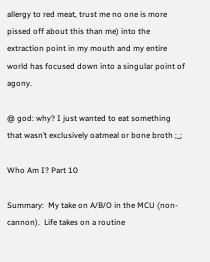allergy to red meat, trust me no one is more pissed off about this than me) into the extraction point in my mouth and my entire world has focused down into a singular point of agony.

@ god: why? I just wanted to eat something that wasn’t exclusively oatmeal or bone broth ;_;

Who Am I? Part 10

Summary:  My take on A/B/O in the MCU (non-cannon).  Life takes on a routine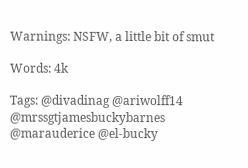Warnings: NSFW, a little bit of smut

Words: 4k

Tags: @divadinag @ariwolff14 @mrssgtjamesbuckybarnes @marauderice @el-bucky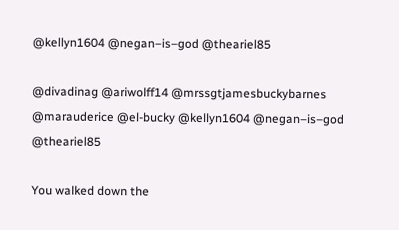@kellyn1604 @negan–is–god @theariel85

@divadinag @ariwolff14 @mrssgtjamesbuckybarnes @marauderice @el-bucky @kellyn1604 @negan–is–god @theariel85

You walked down the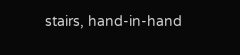stairs, hand-in-hand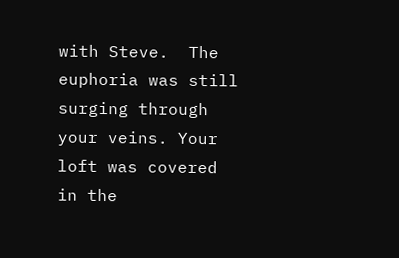with Steve.  The euphoria was still surging through your veins. Your loft was covered in the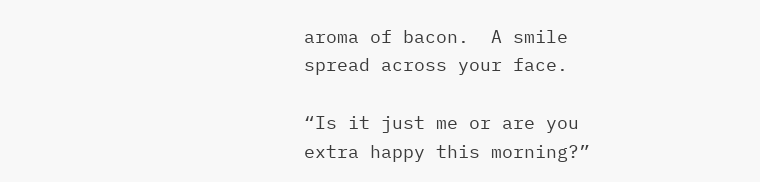aroma of bacon.  A smile spread across your face.

“Is it just me or are you extra happy this morning?”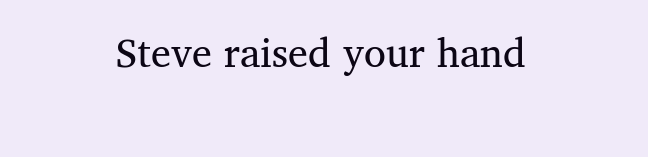Steve raised your hand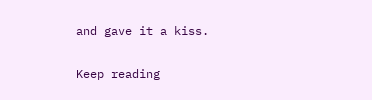and gave it a kiss.

Keep reading